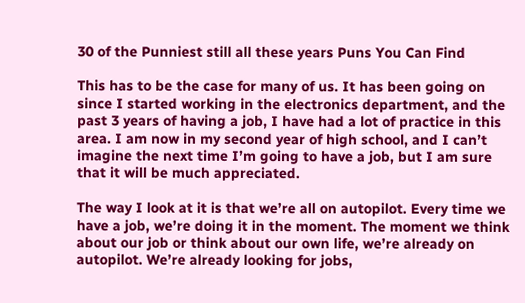30 of the Punniest still all these years Puns You Can Find

This has to be the case for many of us. It has been going on since I started working in the electronics department, and the past 3 years of having a job, I have had a lot of practice in this area. I am now in my second year of high school, and I can’t imagine the next time I’m going to have a job, but I am sure that it will be much appreciated.

The way I look at it is that we’re all on autopilot. Every time we have a job, we’re doing it in the moment. The moment we think about our job or think about our own life, we’re already on autopilot. We’re already looking for jobs,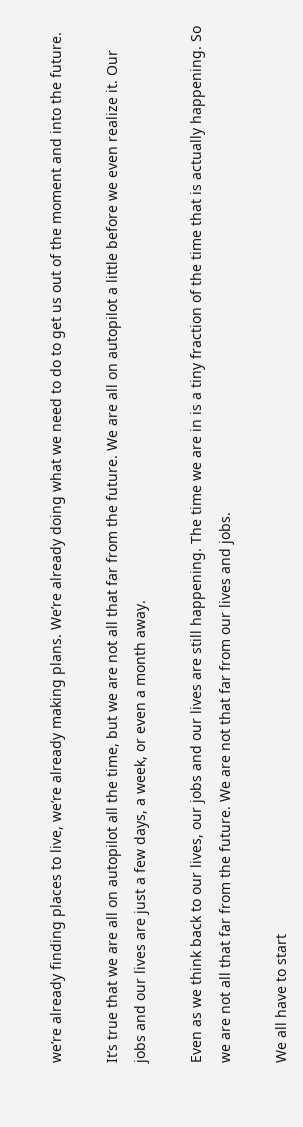we’re already finding places to live, we’re already making plans. We’re already doing what we need to do to get us out of the moment and into the future.

It’s true that we are all on autopilot all the time, but we are not all that far from the future. We are all on autopilot a little before we even realize it. Our jobs and our lives are just a few days, a week, or even a month away.

Even as we think back to our lives, our jobs and our lives are still happening. The time we are in is a tiny fraction of the time that is actually happening. So we are not all that far from the future. We are not that far from our lives and jobs.

We all have to start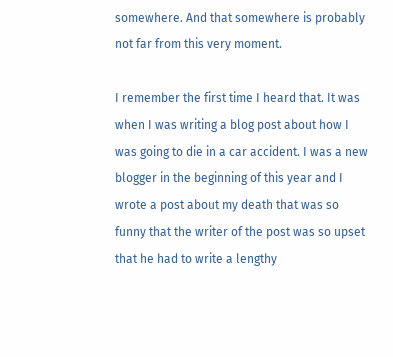somewhere. And that somewhere is probably not far from this very moment.

I remember the first time I heard that. It was when I was writing a blog post about how I was going to die in a car accident. I was a new blogger in the beginning of this year and I wrote a post about my death that was so funny that the writer of the post was so upset that he had to write a lengthy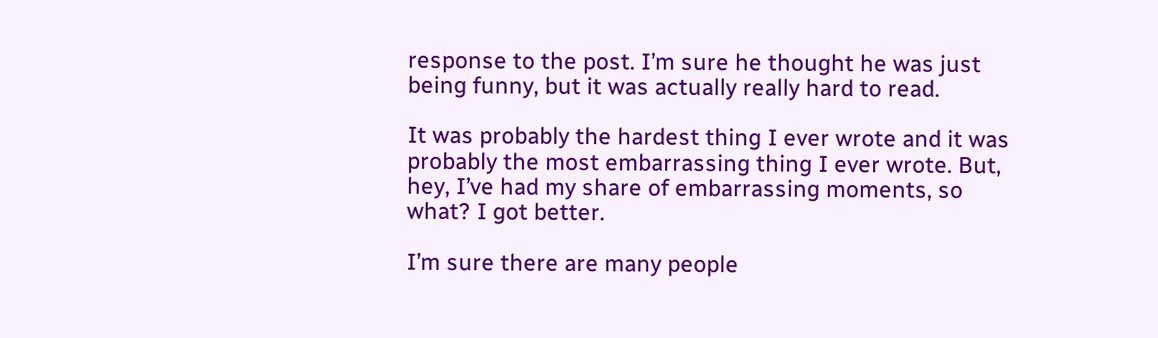response to the post. I’m sure he thought he was just being funny, but it was actually really hard to read.

It was probably the hardest thing I ever wrote and it was probably the most embarrassing thing I ever wrote. But, hey, I’ve had my share of embarrassing moments, so what? I got better.

I’m sure there are many people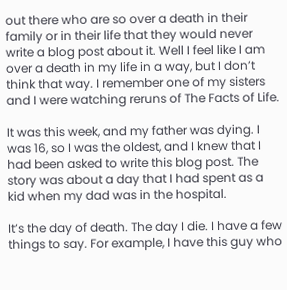out there who are so over a death in their family or in their life that they would never write a blog post about it. Well I feel like I am over a death in my life in a way, but I don’t think that way. I remember one of my sisters and I were watching reruns of The Facts of Life.

It was this week, and my father was dying. I was 16, so I was the oldest, and I knew that I had been asked to write this blog post. The story was about a day that I had spent as a kid when my dad was in the hospital.

It’s the day of death. The day I die. I have a few things to say. For example, I have this guy who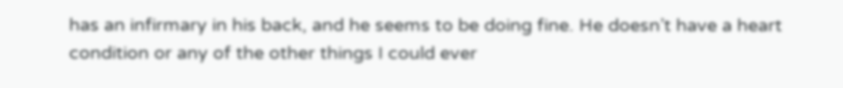has an infirmary in his back, and he seems to be doing fine. He doesn’t have a heart condition or any of the other things I could ever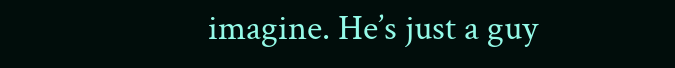imagine. He’s just a guy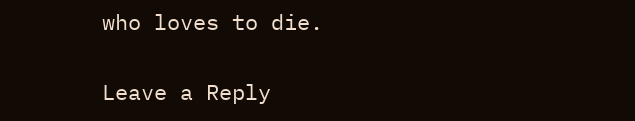who loves to die.

Leave a Reply